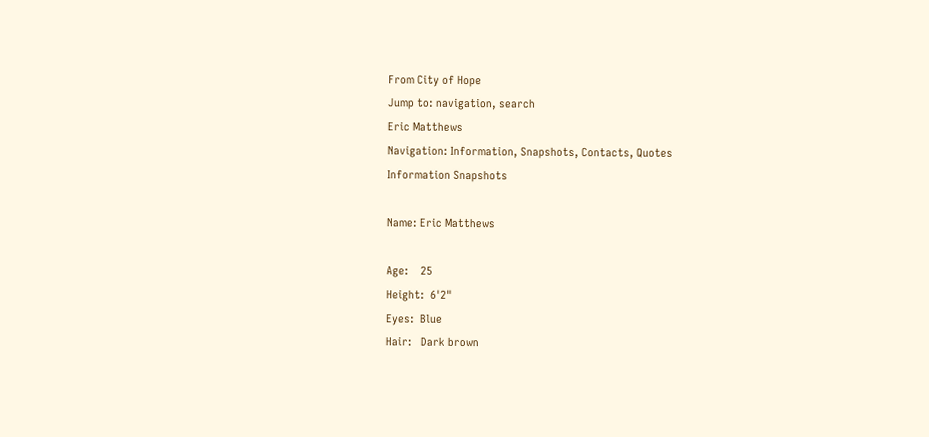From City of Hope
Jump to: navigation, search
Eric Matthews
Navigation: Information, Snapshots, Contacts, Quotes
Information Snapshots

Name: Eric Matthews

Age:    25
Height:  6'2"
Eyes:  Blue
Hair:   Dark brown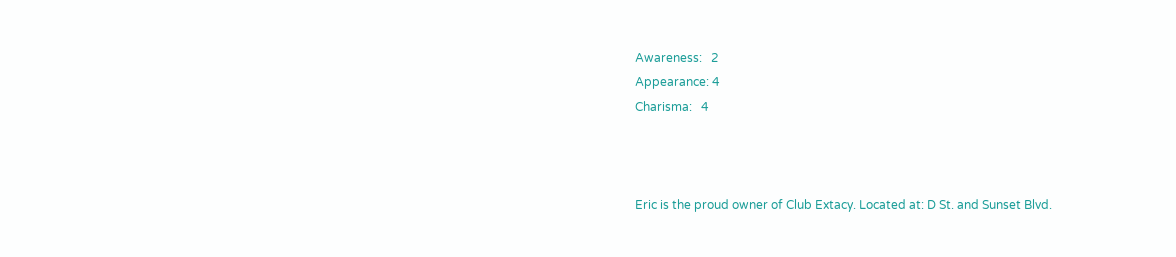Awareness:   2
Appearance: 4
Charisma:   4



Eric is the proud owner of Club Extacy. Located at: D St. and Sunset Blvd.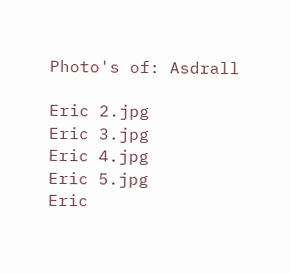Photo's of: Asdrall

Eric 2.jpg
Eric 3.jpg
Eric 4.jpg
Eric 5.jpg
Eric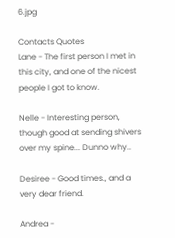6.jpg

Contacts Quotes
Lane - The first person I met in this city, and one of the nicest people I got to know.

Nelle - Interesting person, though good at sending shivers over my spine... Dunno why..

Desiree - Good times., and a very dear friend.

Andrea -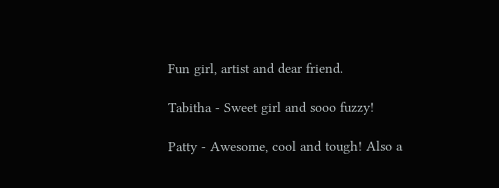Fun girl, artist and dear friend.

Tabitha - Sweet girl and sooo fuzzy!

Patty - Awesome, cool and tough! Also a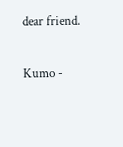dear friend.

Kumo -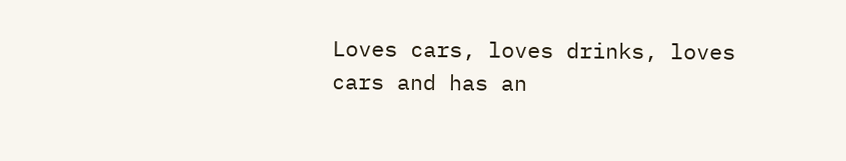Loves cars, loves drinks, loves cars and has an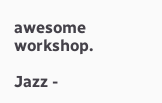awesome workshop.

Jazz -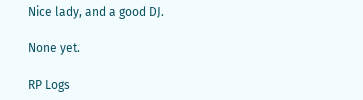Nice lady, and a good DJ.

None yet.

RP Logs